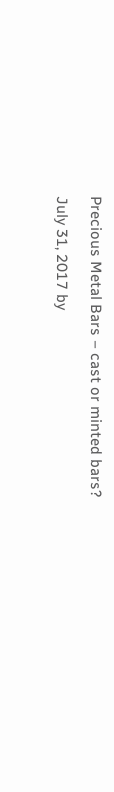Precious Metal Bars – cast or minted bars?

July 31, 2017 by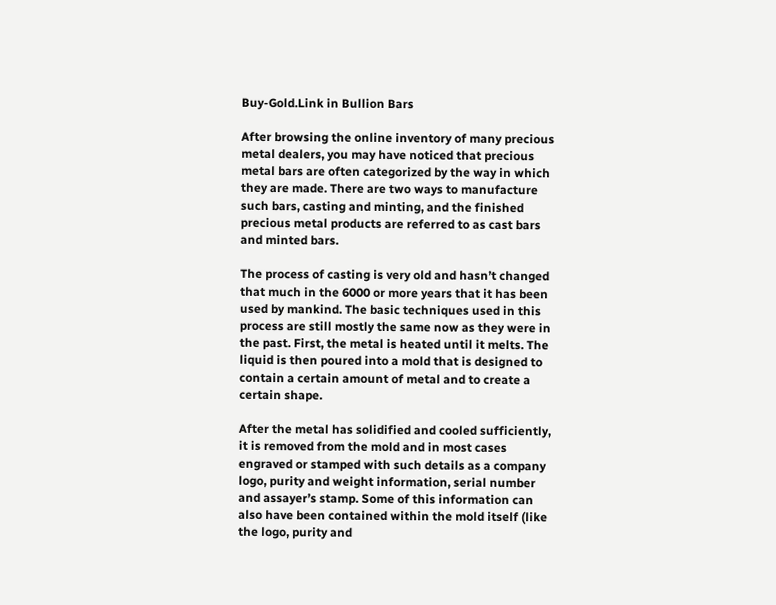Buy-Gold.Link in Bullion Bars

After browsing the online inventory of many precious metal dealers, you may have noticed that precious metal bars are often categorized by the way in which they are made. There are two ways to manufacture such bars, casting and minting, and the finished precious metal products are referred to as cast bars and minted bars.

The process of casting is very old and hasn’t changed that much in the 6000 or more years that it has been used by mankind. The basic techniques used in this process are still mostly the same now as they were in the past. First, the metal is heated until it melts. The liquid is then poured into a mold that is designed to contain a certain amount of metal and to create a certain shape.

After the metal has solidified and cooled sufficiently, it is removed from the mold and in most cases engraved or stamped with such details as a company logo, purity and weight information, serial number and assayer’s stamp. Some of this information can also have been contained within the mold itself (like the logo, purity and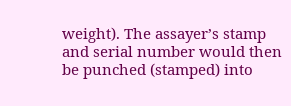weight). The assayer’s stamp and serial number would then be punched (stamped) into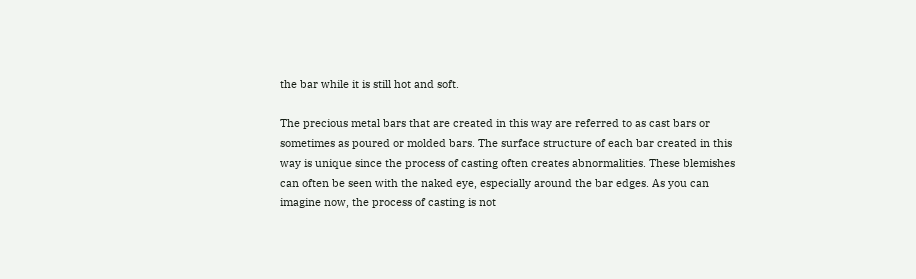the bar while it is still hot and soft.

The precious metal bars that are created in this way are referred to as cast bars or sometimes as poured or molded bars. The surface structure of each bar created in this way is unique since the process of casting often creates abnormalities. These blemishes can often be seen with the naked eye, especially around the bar edges. As you can imagine now, the process of casting is not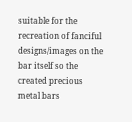suitable for the recreation of fanciful designs/images on the bar itself so the created precious metal bars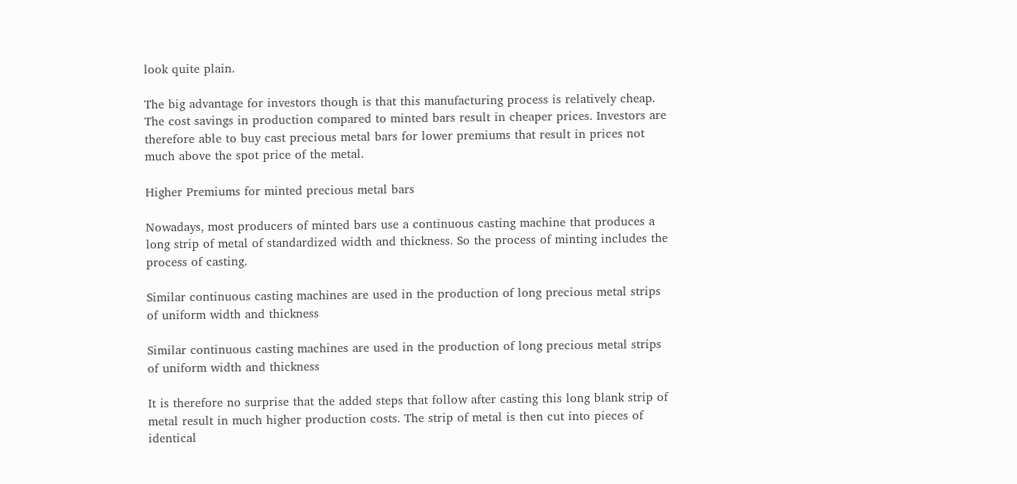look quite plain.

The big advantage for investors though is that this manufacturing process is relatively cheap. The cost savings in production compared to minted bars result in cheaper prices. Investors are therefore able to buy cast precious metal bars for lower premiums that result in prices not much above the spot price of the metal.

Higher Premiums for minted precious metal bars

Nowadays, most producers of minted bars use a continuous casting machine that produces a long strip of metal of standardized width and thickness. So the process of minting includes the process of casting.

Similar continuous casting machines are used in the production of long precious metal strips of uniform width and thickness

Similar continuous casting machines are used in the production of long precious metal strips of uniform width and thickness

It is therefore no surprise that the added steps that follow after casting this long blank strip of metal result in much higher production costs. The strip of metal is then cut into pieces of identical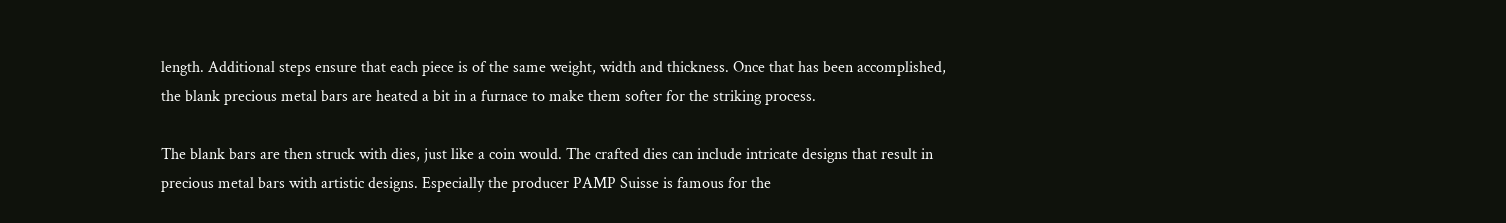length. Additional steps ensure that each piece is of the same weight, width and thickness. Once that has been accomplished, the blank precious metal bars are heated a bit in a furnace to make them softer for the striking process.

The blank bars are then struck with dies, just like a coin would. The crafted dies can include intricate designs that result in precious metal bars with artistic designs. Especially the producer PAMP Suisse is famous for the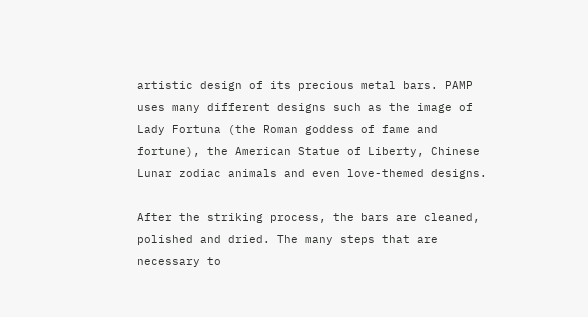artistic design of its precious metal bars. PAMP uses many different designs such as the image of Lady Fortuna (the Roman goddess of fame and fortune), the American Statue of Liberty, Chinese Lunar zodiac animals and even love-themed designs.

After the striking process, the bars are cleaned, polished and dried. The many steps that are necessary to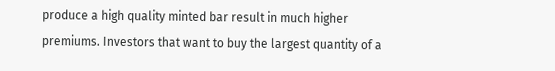produce a high quality minted bar result in much higher premiums. Investors that want to buy the largest quantity of a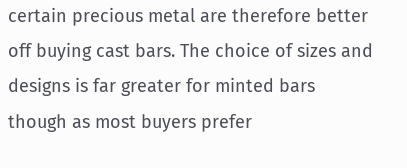certain precious metal are therefore better off buying cast bars. The choice of sizes and designs is far greater for minted bars though as most buyers prefer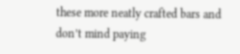these more neatly crafted bars and don’t mind paying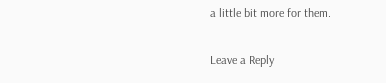a little bit more for them.

Leave a Reply